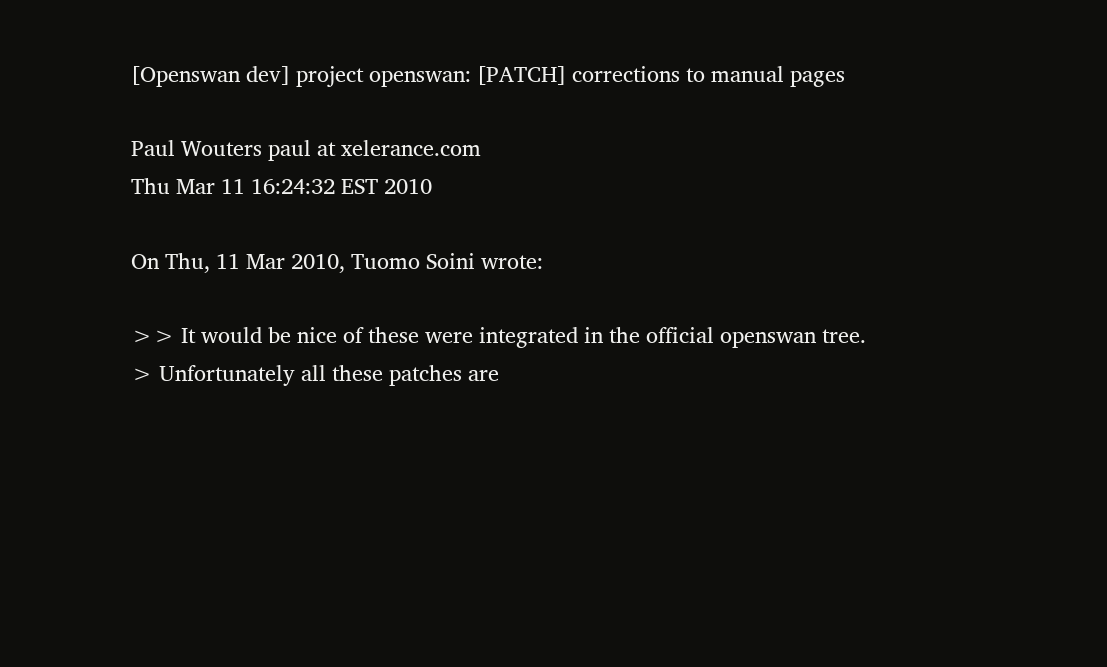[Openswan dev] project openswan: [PATCH] corrections to manual pages

Paul Wouters paul at xelerance.com
Thu Mar 11 16:24:32 EST 2010

On Thu, 11 Mar 2010, Tuomo Soini wrote:

>> It would be nice of these were integrated in the official openswan tree.
> Unfortunately all these patches are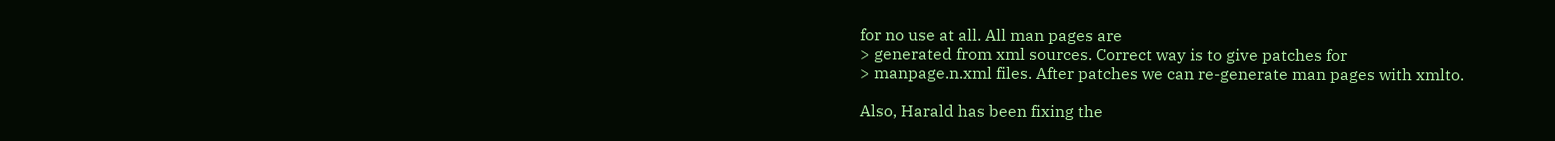for no use at all. All man pages are
> generated from xml sources. Correct way is to give patches for
> manpage.n.xml files. After patches we can re-generate man pages with xmlto.

Also, Harald has been fixing the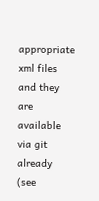appropriate xml files and they are available
via git already (see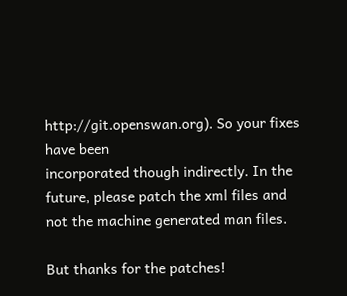http://git.openswan.org). So your fixes have been
incorporated though indirectly. In the future, please patch the xml files and
not the machine generated man files.

But thanks for the patches!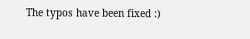The typos have been fixed :)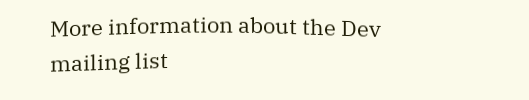More information about the Dev mailing list